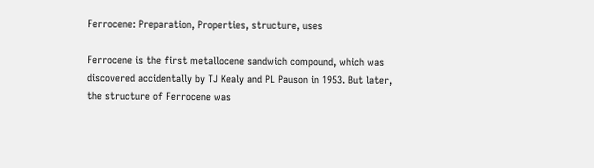Ferrocene: Preparation, Properties, structure, uses

Ferrocene is the first metallocene sandwich compound, which was discovered accidentally by TJ Kealy and PL Pauson in 1953. But later, the structure of Ferrocene was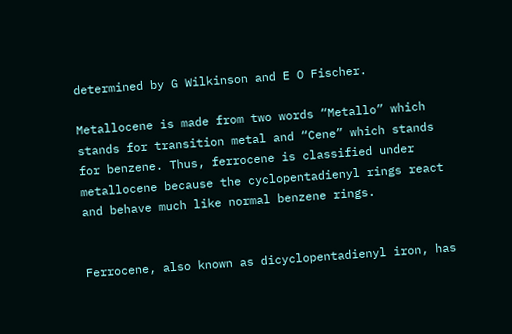determined by G Wilkinson and E O Fischer.

Metallocene is made from two words “Metallo” which stands for transition metal and “Cene” which stands for benzene. Thus, ferrocene is classified under metallocene because the cyclopentadienyl rings react and behave much like normal benzene rings.


Ferrocene, also known as dicyclopentadienyl iron, has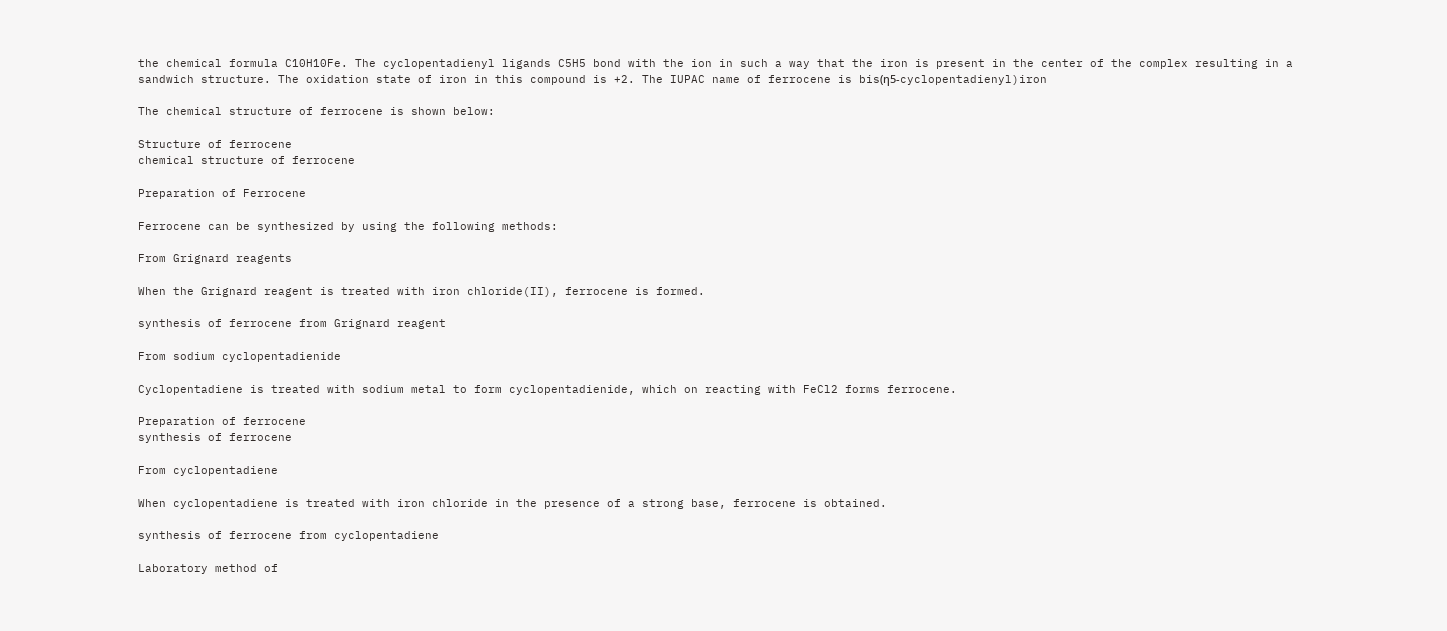the chemical formula C10H10Fe. The cyclopentadienyl ligands C5H5 bond with the ion in such a way that the iron is present in the center of the complex resulting in a sandwich structure. The oxidation state of iron in this compound is +2. The IUPAC name of ferrocene is bis(η5-cyclopentadienyl)iron

The chemical structure of ferrocene is shown below:

Structure of ferrocene
chemical structure of ferrocene

Preparation of Ferrocene

Ferrocene can be synthesized by using the following methods:

From Grignard reagents

When the Grignard reagent is treated with iron chloride(II), ferrocene is formed.

synthesis of ferrocene from Grignard reagent

From sodium cyclopentadienide

Cyclopentadiene is treated with sodium metal to form cyclopentadienide, which on reacting with FeCl2 forms ferrocene.

Preparation of ferrocene
synthesis of ferrocene

From cyclopentadiene

When cyclopentadiene is treated with iron chloride in the presence of a strong base, ferrocene is obtained.

synthesis of ferrocene from cyclopentadiene

Laboratory method of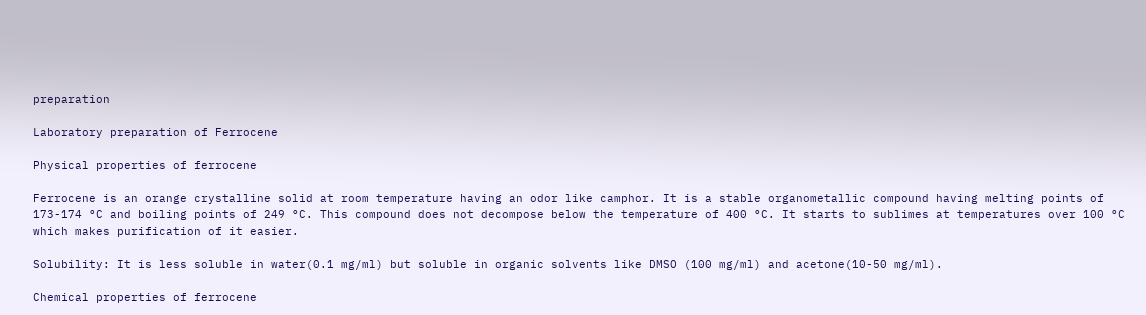preparation

Laboratory preparation of Ferrocene

Physical properties of ferrocene

Ferrocene is an orange crystalline solid at room temperature having an odor like camphor. It is a stable organometallic compound having melting points of 173-174 °C and boiling points of 249 °C. This compound does not decompose below the temperature of 400 °C. It starts to sublimes at temperatures over 100 °C which makes purification of it easier.

Solubility: It is less soluble in water(0.1 mg/ml) but soluble in organic solvents like DMSO (100 mg/ml) and acetone(10-50 mg/ml).

Chemical properties of ferrocene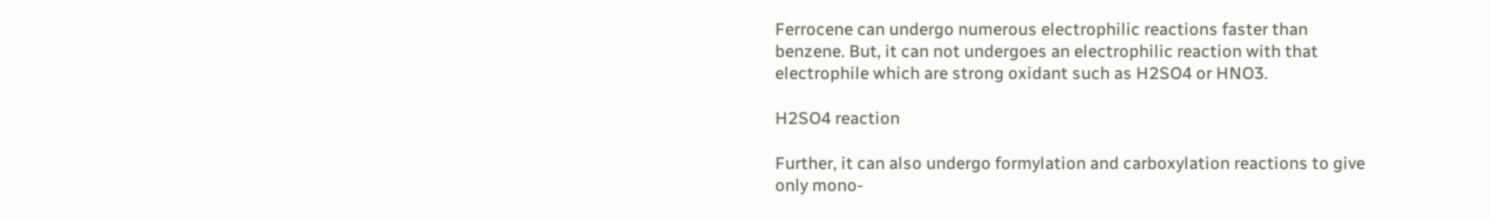Ferrocene can undergo numerous electrophilic reactions faster than benzene. But, it can not undergoes an electrophilic reaction with that electrophile which are strong oxidant such as H2SO4 or HNO3.

H2SO4 reaction

Further, it can also undergo formylation and carboxylation reactions to give only mono-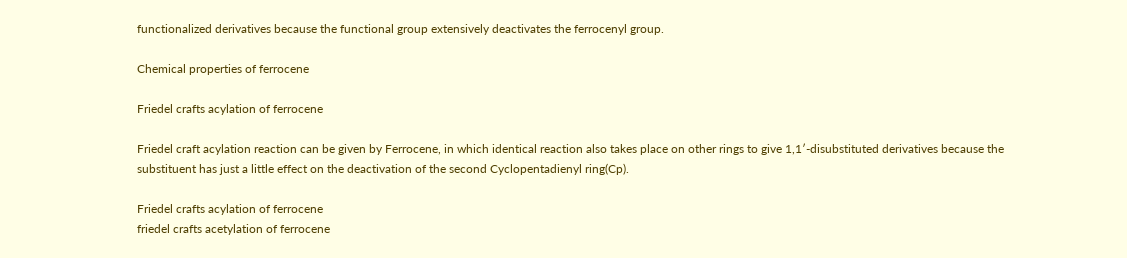functionalized derivatives because the functional group extensively deactivates the ferrocenyl group.

Chemical properties of ferrocene

Friedel crafts acylation of ferrocene

Friedel craft acylation reaction can be given by Ferrocene, in which identical reaction also takes place on other rings to give 1,1′-disubstituted derivatives because the substituent has just a little effect on the deactivation of the second Cyclopentadienyl ring(Cp).

Friedel crafts acylation of ferrocene
friedel crafts acetylation of ferrocene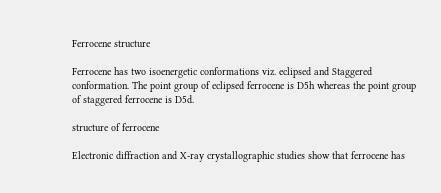Ferrocene structure

Ferrocene has two isoenergetic conformations viz. eclipsed and Staggered conformation. The point group of eclipsed ferrocene is D5h whereas the point group of staggered ferrocene is D5d.

structure of ferrocene

Electronic diffraction and X-ray crystallographic studies show that ferrocene has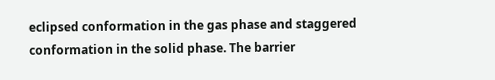eclipsed conformation in the gas phase and staggered conformation in the solid phase. The barrier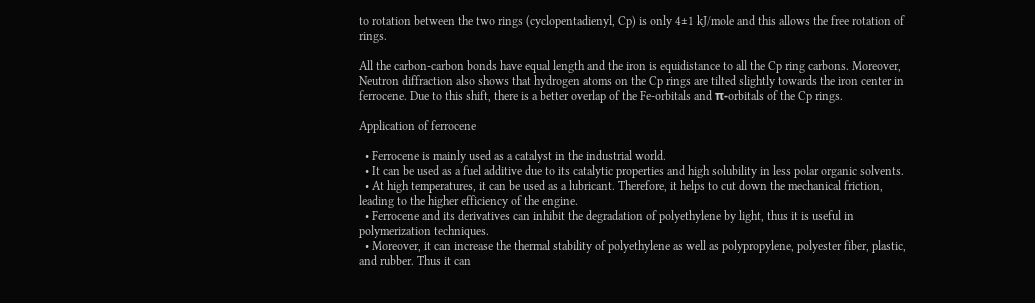to rotation between the two rings (cyclopentadienyl, Cp) is only 4±1 kJ/mole and this allows the free rotation of rings.

All the carbon-carbon bonds have equal length and the iron is equidistance to all the Cp ring carbons. Moreover, Neutron diffraction also shows that hydrogen atoms on the Cp rings are tilted slightly towards the iron center in ferrocene. Due to this shift, there is a better overlap of the Fe-orbitals and π-orbitals of the Cp rings.

Application of ferrocene

  • Ferrocene is mainly used as a catalyst in the industrial world.
  • It can be used as a fuel additive due to its catalytic properties and high solubility in less polar organic solvents.
  • At high temperatures, it can be used as a lubricant. Therefore, it helps to cut down the mechanical friction, leading to the higher efficiency of the engine.
  • Ferrocene and its derivatives can inhibit the degradation of polyethylene by light, thus it is useful in polymerization techniques.
  • Moreover, it can increase the thermal stability of polyethylene as well as polypropylene, polyester fiber, plastic, and rubber. Thus it can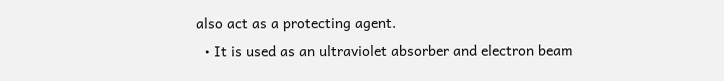also act as a protecting agent.
  • It is used as an ultraviolet absorber and electron beam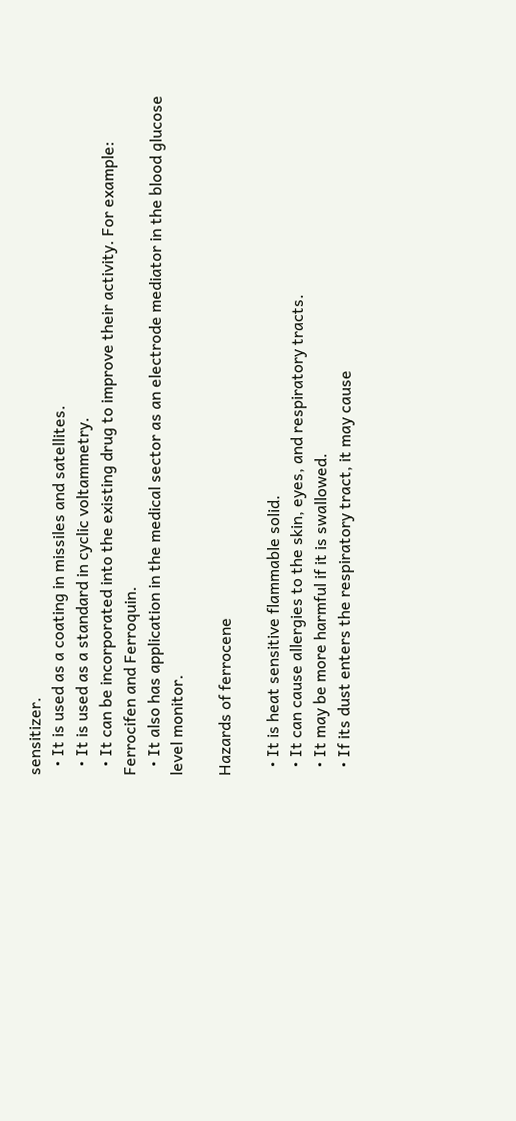sensitizer.
  • It is used as a coating in missiles and satellites.
  • It is used as a standard in cyclic voltammetry.
  • It can be incorporated into the existing drug to improve their activity. For example: Ferrocifen and Ferroquin.
  • It also has application in the medical sector as an electrode mediator in the blood glucose level monitor.

Hazards of ferrocene

  • It is heat sensitive flammable solid.
  • It can cause allergies to the skin, eyes, and respiratory tracts.
  • It may be more harmful if it is swallowed.
  • If its dust enters the respiratory tract, it may cause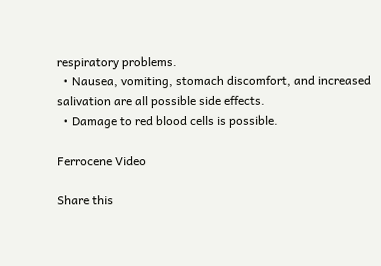respiratory problems.
  • Nausea, vomiting, stomach discomfort, and increased salivation are all possible side effects.
  • Damage to red blood cells is possible.

Ferrocene Video

Share this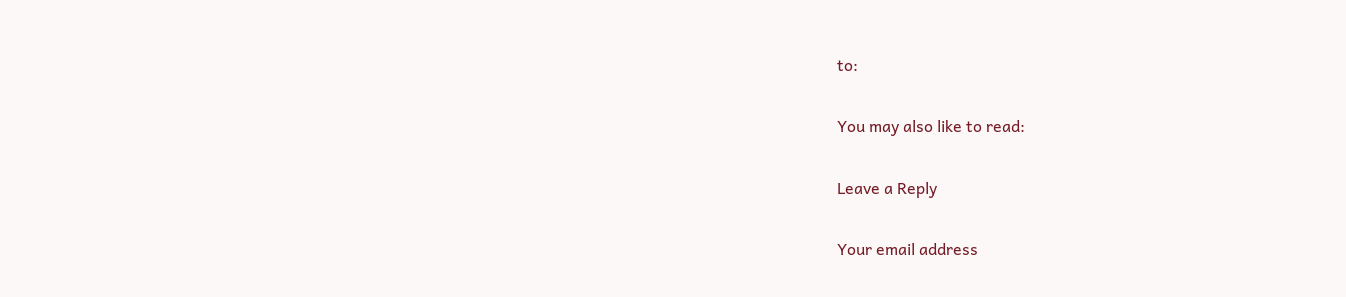to:

You may also like to read:

Leave a Reply

Your email address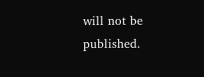will not be published.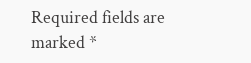Required fields are marked *